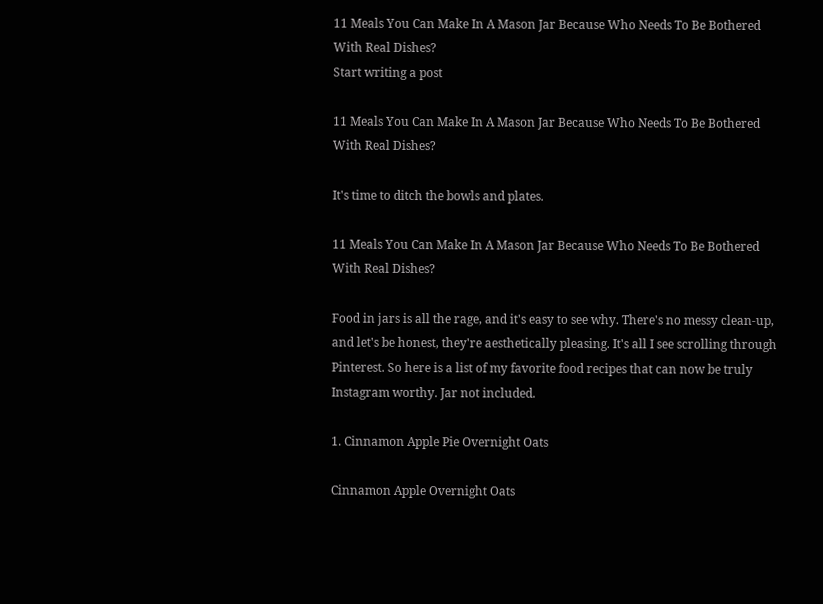11 Meals You Can Make In A Mason Jar Because Who Needs To Be Bothered With Real Dishes?
Start writing a post

11 Meals You Can Make In A Mason Jar Because Who Needs To Be Bothered With Real Dishes?

It's time to ditch the bowls and plates.

11 Meals You Can Make In A Mason Jar Because Who Needs To Be Bothered With Real Dishes?

Food in jars is all the rage, and it's easy to see why. There's no messy clean-up, and let's be honest, they're aesthetically pleasing. It's all I see scrolling through Pinterest. So here is a list of my favorite food recipes that can now be truly Instagram worthy. Jar not included.

1. Cinnamon Apple Pie Overnight Oats

Cinnamon Apple Overnight Oats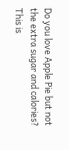Do you love Apple Pie but not the extra sugar and calories? This is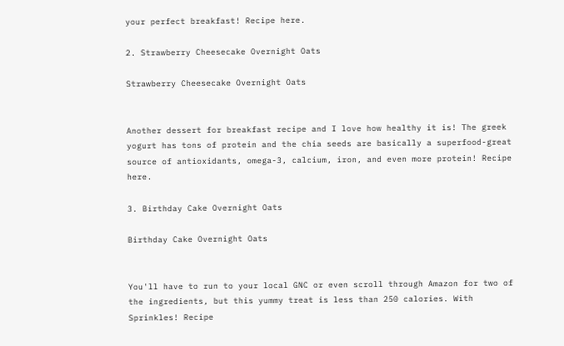your perfect breakfast! Recipe here.

2. Strawberry Cheesecake Overnight Oats

Strawberry Cheesecake Overnight Oats


Another dessert for breakfast recipe and I love how healthy it is! The greek yogurt has tons of protein and the chia seeds are basically a superfood-great source of antioxidants, omega-3, calcium, iron, and even more protein! Recipe here.

3. Birthday Cake Overnight Oats

Birthday Cake Overnight Oats


You'll have to run to your local GNC or even scroll through Amazon for two of the ingredients, but this yummy treat is less than 250 calories. With Sprinkles! Recipe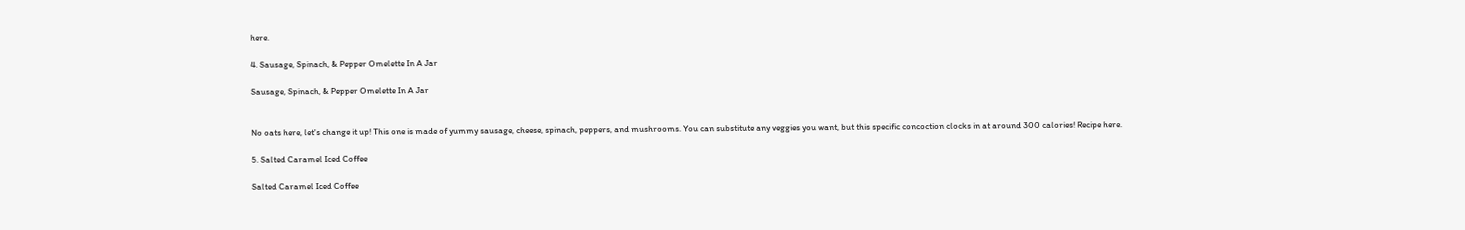here.

4. Sausage, Spinach, & Pepper Omelette In A Jar

Sausage, Spinach, & Pepper Omelette In A Jar


No oats here, let's change it up! This one is made of yummy sausage, cheese, spinach, peppers, and mushrooms. You can substitute any veggies you want, but this specific concoction clocks in at around 300 calories! Recipe here.

5. Salted Caramel Iced Coffee

Salted Caramel Iced Coffee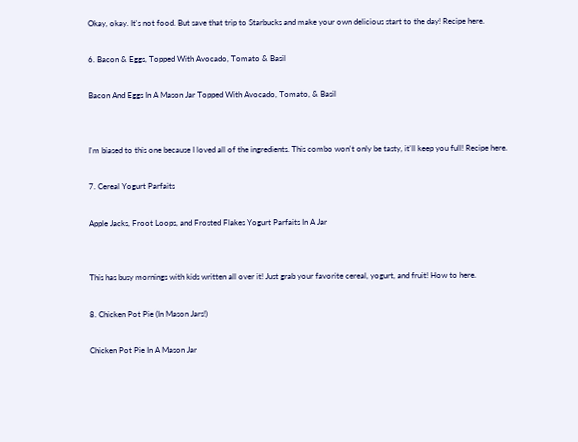Okay, okay. It's not food. But save that trip to Starbucks and make your own delicious start to the day! Recipe here.

6. Bacon & Eggs, Topped With Avocado, Tomato & Basil

Bacon And Eggs In A Mason Jar Topped With Avocado, Tomato, & Basil


I'm biased to this one because I loved all of the ingredients. This combo won't only be tasty, it'll keep you full! Recipe here.

7. Cereal Yogurt Parfaits

Apple Jacks, Froot Loops, and Frosted Flakes Yogurt Parfaits In A Jar


This has busy mornings with kids written all over it! Just grab your favorite cereal, yogurt, and fruit! How to here.

8. Chicken Pot Pie (In Mason Jars!)

Chicken Pot Pie In A Mason Jar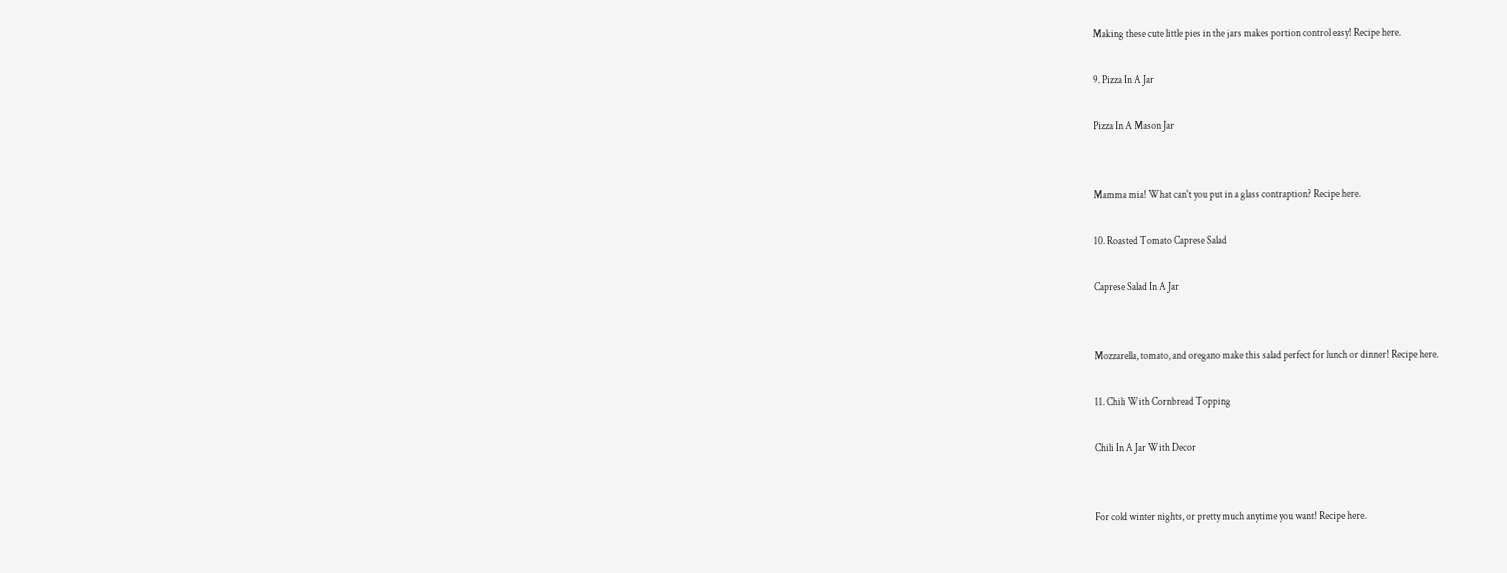Making these cute little pies in the jars makes portion control easy! Recipe here.

9. Pizza In A Jar

Pizza In A Mason Jar


Mamma mia! What can't you put in a glass contraption? Recipe here.

10. Roasted Tomato Caprese Salad

Caprese Salad In A Jar


Mozzarella, tomato, and oregano make this salad perfect for lunch or dinner! Recipe here.

11. Chili With Cornbread Topping

Chili In A Jar With Decor


For cold winter nights, or pretty much anytime you want! Recipe here.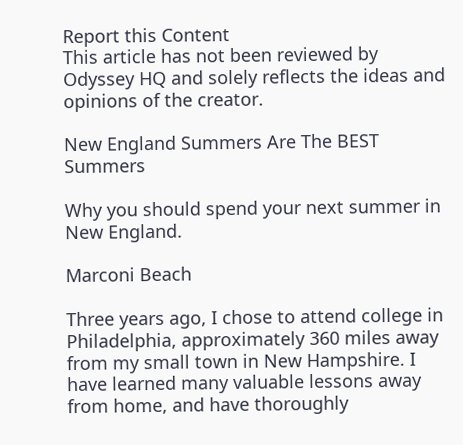Report this Content
This article has not been reviewed by Odyssey HQ and solely reflects the ideas and opinions of the creator.

New England Summers Are The BEST Summers

Why you should spend your next summer in New England.

Marconi Beach

Three years ago, I chose to attend college in Philadelphia, approximately 360 miles away from my small town in New Hampshire. I have learned many valuable lessons away from home, and have thoroughly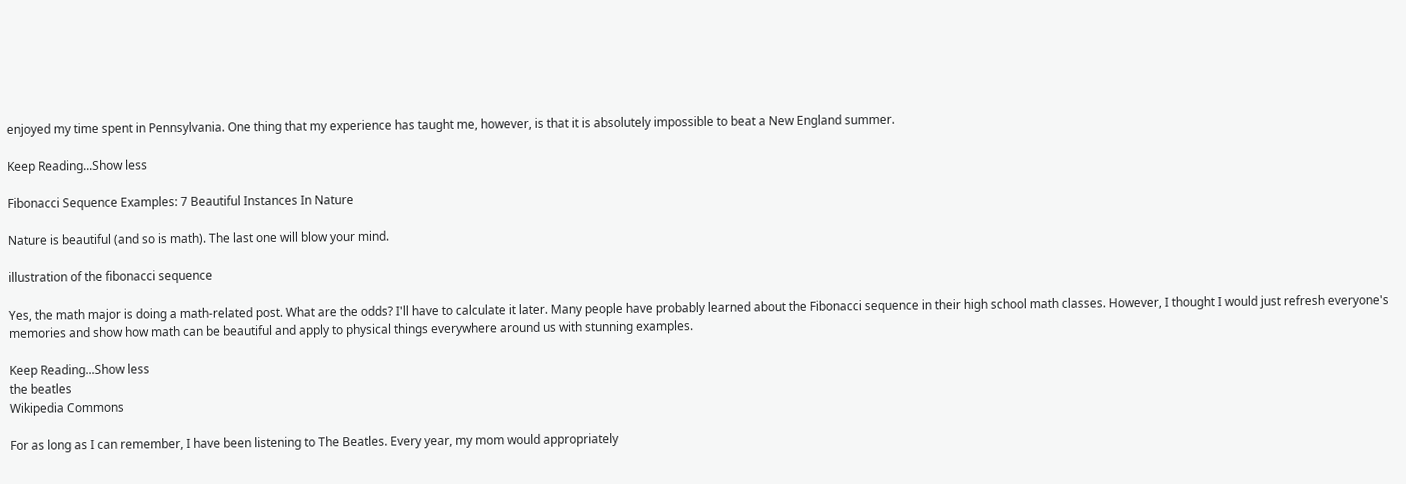enjoyed my time spent in Pennsylvania. One thing that my experience has taught me, however, is that it is absolutely impossible to beat a New England summer.

Keep Reading...Show less

Fibonacci Sequence Examples: 7 Beautiful Instances In Nature

Nature is beautiful (and so is math). The last one will blow your mind.

illustration of the fibonacci sequence

Yes, the math major is doing a math-related post. What are the odds? I'll have to calculate it later. Many people have probably learned about the Fibonacci sequence in their high school math classes. However, I thought I would just refresh everyone's memories and show how math can be beautiful and apply to physical things everywhere around us with stunning examples.

Keep Reading...Show less
the beatles
Wikipedia Commons

For as long as I can remember, I have been listening to The Beatles. Every year, my mom would appropriately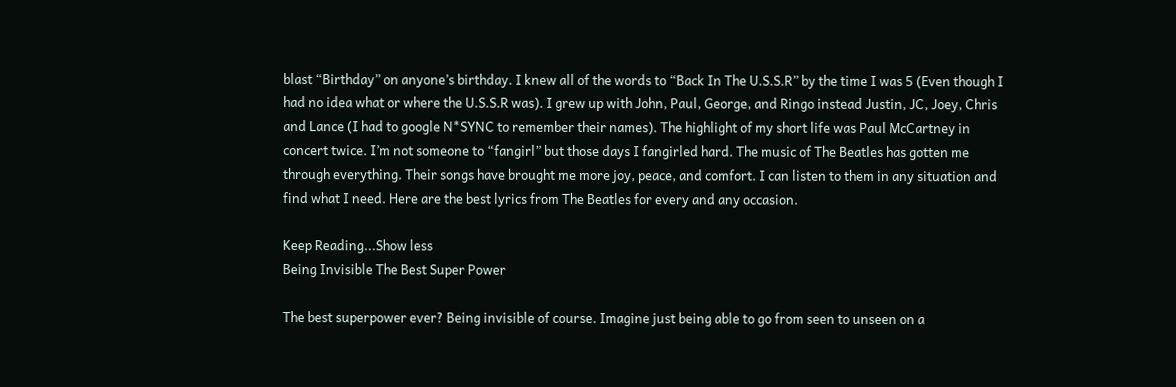blast “Birthday” on anyone’s birthday. I knew all of the words to “Back In The U.S.S.R” by the time I was 5 (Even though I had no idea what or where the U.S.S.R was). I grew up with John, Paul, George, and Ringo instead Justin, JC, Joey, Chris and Lance (I had to google N*SYNC to remember their names). The highlight of my short life was Paul McCartney in concert twice. I’m not someone to “fangirl” but those days I fangirled hard. The music of The Beatles has gotten me through everything. Their songs have brought me more joy, peace, and comfort. I can listen to them in any situation and find what I need. Here are the best lyrics from The Beatles for every and any occasion.

Keep Reading...Show less
Being Invisible The Best Super Power

The best superpower ever? Being invisible of course. Imagine just being able to go from seen to unseen on a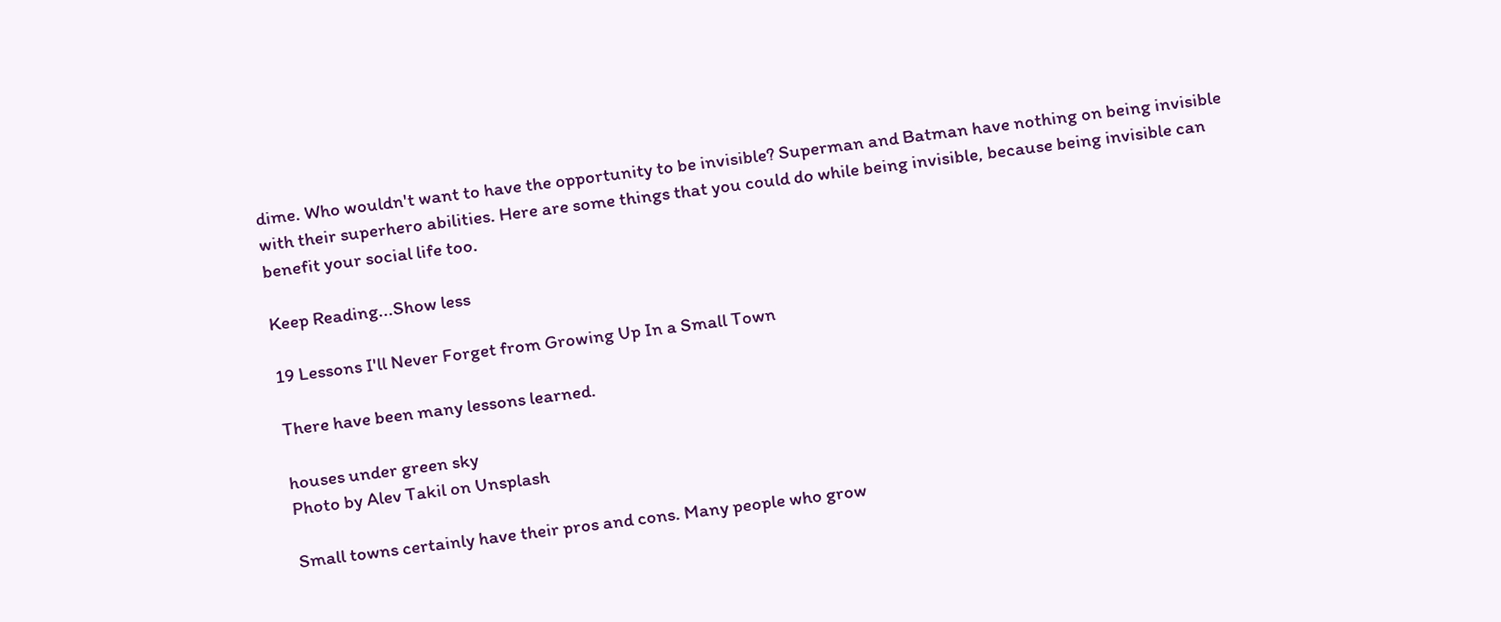dime. Who wouldn't want to have the opportunity to be invisible? Superman and Batman have nothing on being invisible with their superhero abilities. Here are some things that you could do while being invisible, because being invisible can benefit your social life too.

Keep Reading...Show less

19 Lessons I'll Never Forget from Growing Up In a Small Town

There have been many lessons learned.

houses under green sky
Photo by Alev Takil on Unsplash

Small towns certainly have their pros and cons. Many people who grow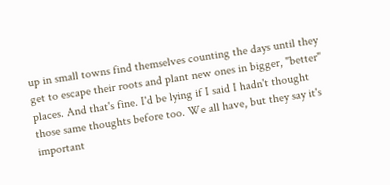up in small towns find themselves counting the days until they get to escape their roots and plant new ones in bigger, "better" places. And that's fine. I'd be lying if I said I hadn't thought those same thoughts before too. We all have, but they say it's important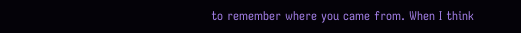to remember where you came from. When I think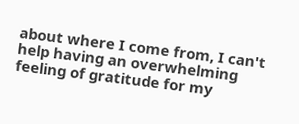about where I come from, I can't help having an overwhelming feeling of gratitude for my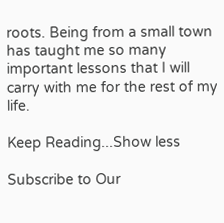roots. Being from a small town has taught me so many important lessons that I will carry with me for the rest of my life.

Keep Reading...Show less

Subscribe to Our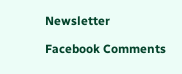Newsletter

Facebook Comments